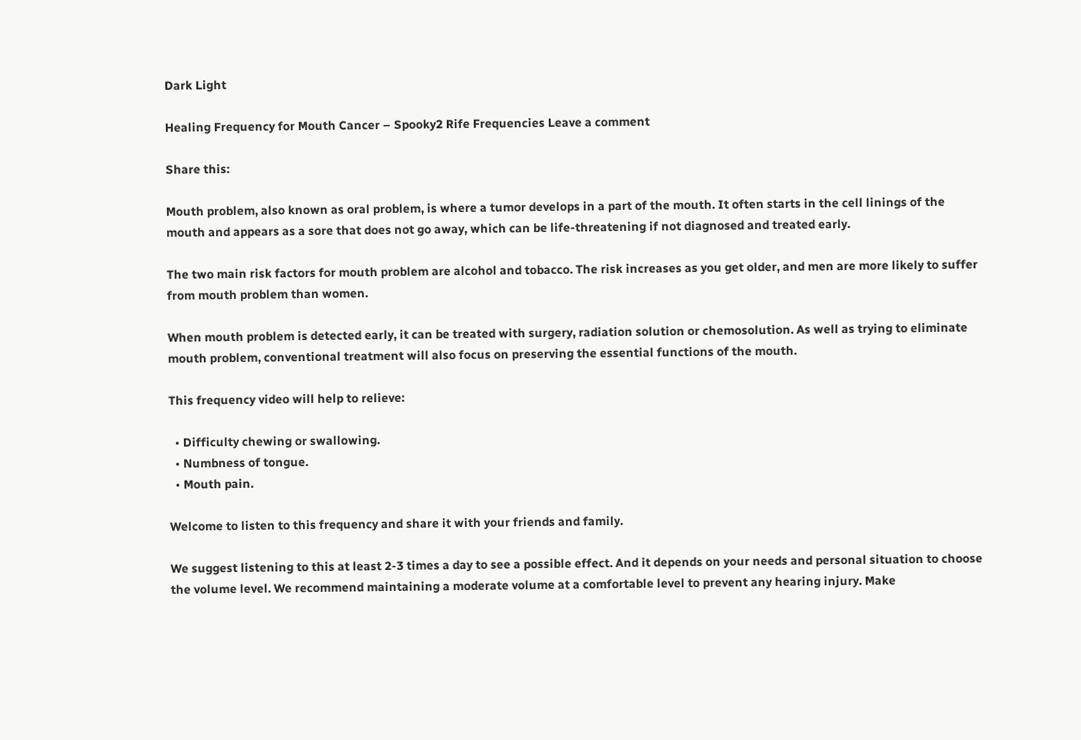Dark Light

Healing Frequency for Mouth Cancer – Spooky2 Rife Frequencies Leave a comment

Share this:

Mouth problem, also known as oral problem, is where a tumor develops in a part of the mouth. It often starts in the cell linings of the mouth and appears as a sore that does not go away, which can be life-threatening if not diagnosed and treated early.

The two main risk factors for mouth problem are alcohol and tobacco. The risk increases as you get older, and men are more likely to suffer from mouth problem than women.

When mouth problem is detected early, it can be treated with surgery, radiation solution or chemosolution. As well as trying to eliminate mouth problem, conventional treatment will also focus on preserving the essential functions of the mouth.

This frequency video will help to relieve:

  • Difficulty chewing or swallowing.
  • Numbness of tongue.
  • Mouth pain.

Welcome to listen to this frequency and share it with your friends and family.

We suggest listening to this at least 2-3 times a day to see a possible effect. And it depends on your needs and personal situation to choose the volume level. We recommend maintaining a moderate volume at a comfortable level to prevent any hearing injury. Make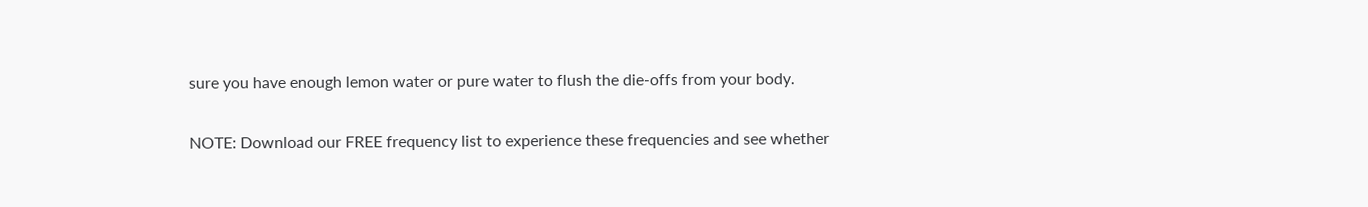sure you have enough lemon water or pure water to flush the die-offs from your body.

NOTE: Download our FREE frequency list to experience these frequencies and see whether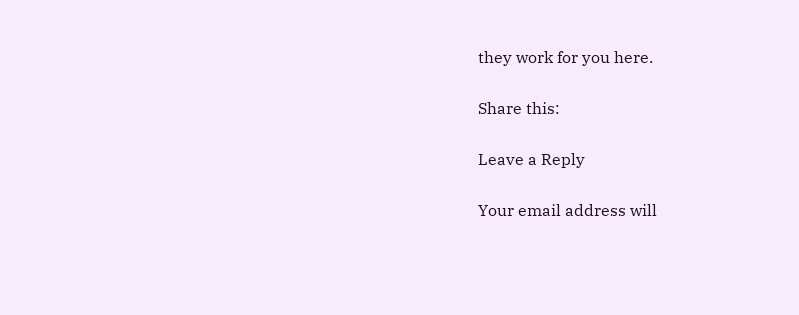they work for you here.

Share this:

Leave a Reply

Your email address will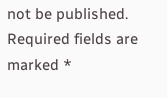not be published. Required fields are marked *